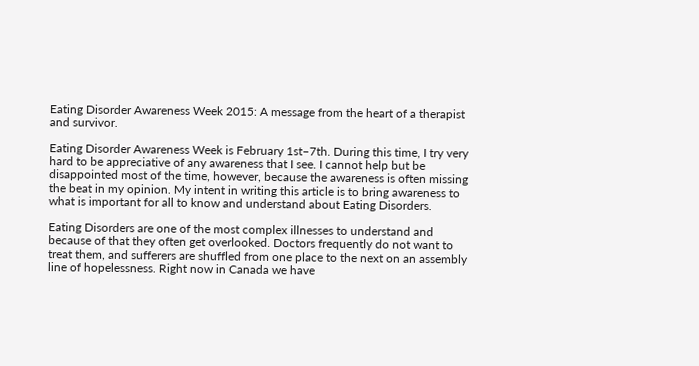Eating Disorder Awareness Week 2015: A message from the heart of a therapist and survivor.

Eating Disorder Awareness Week is February 1st–7th. During this time, I try very hard to be appreciative of any awareness that I see. I cannot help but be disappointed most of the time, however, because the awareness is often missing the beat in my opinion. My intent in writing this article is to bring awareness to what is important for all to know and understand about Eating Disorders.

Eating Disorders are one of the most complex illnesses to understand and because of that they often get overlooked. Doctors frequently do not want to treat them, and sufferers are shuffled from one place to the next on an assembly line of hopelessness. Right now in Canada we have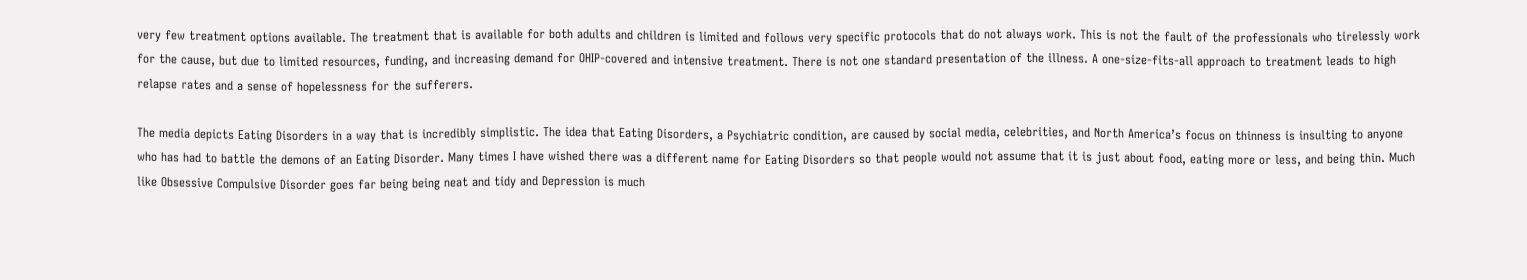very few treatment options available. The treatment that is available for both adults and children is limited and follows very specific protocols that do not always work. This is not the fault of the professionals who tirelessly work for the cause, but due to limited resources, funding, and increasing demand for OHIP-covered and intensive treatment. There is not one standard presentation of the illness. A one-size-fits-all approach to treatment leads to high relapse rates and a sense of hopelessness for the sufferers.

The media depicts Eating Disorders in a way that is incredibly simplistic. The idea that Eating Disorders, a Psychiatric condition, are caused by social media, celebrities, and North America’s focus on thinness is insulting to anyone who has had to battle the demons of an Eating Disorder. Many times I have wished there was a different name for Eating Disorders so that people would not assume that it is just about food, eating more or less, and being thin. Much like Obsessive Compulsive Disorder goes far being being neat and tidy and Depression is much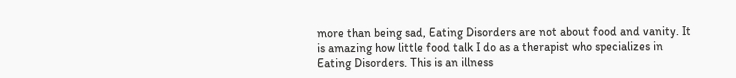more than being sad, Eating Disorders are not about food and vanity. It is amazing how little food talk I do as a therapist who specializes in Eating Disorders. This is an illness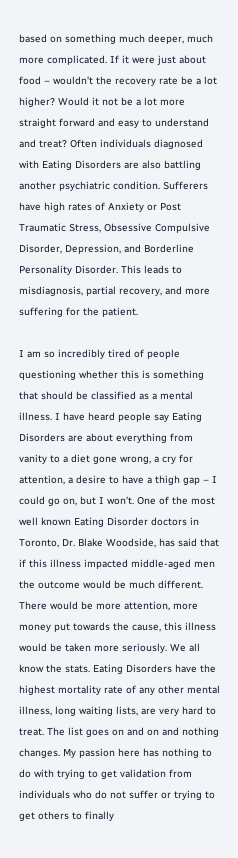based on something much deeper, much more complicated. If it were just about food – wouldn’t the recovery rate be a lot higher? Would it not be a lot more straight forward and easy to understand and treat? Often individuals diagnosed with Eating Disorders are also battling another psychiatric condition. Sufferers have high rates of Anxiety or Post Traumatic Stress, Obsessive Compulsive Disorder, Depression, and Borderline Personality Disorder. This leads to misdiagnosis, partial recovery, and more suffering for the patient.

I am so incredibly tired of people questioning whether this is something that should be classified as a mental illness. I have heard people say Eating Disorders are about everything from vanity to a diet gone wrong, a cry for attention, a desire to have a thigh gap – I could go on, but I won’t. One of the most well known Eating Disorder doctors in Toronto, Dr. Blake Woodside, has said that if this illness impacted middle-aged men the outcome would be much different. There would be more attention, more money put towards the cause, this illness would be taken more seriously. We all know the stats. Eating Disorders have the highest mortality rate of any other mental illness, long waiting lists, are very hard to treat. The list goes on and on and nothing changes. My passion here has nothing to do with trying to get validation from individuals who do not suffer or trying to get others to finally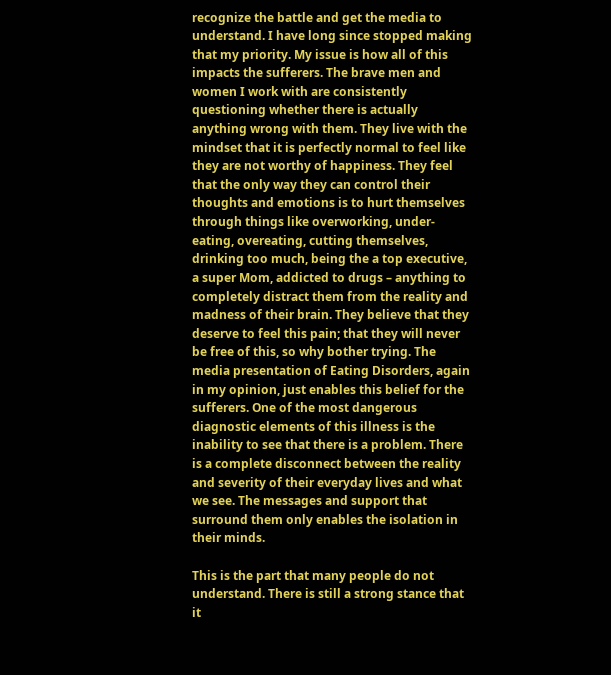recognize the battle and get the media to understand. I have long since stopped making that my priority. My issue is how all of this impacts the sufferers. The brave men and women I work with are consistently questioning whether there is actually anything wrong with them. They live with the mindset that it is perfectly normal to feel like they are not worthy of happiness. They feel that the only way they can control their thoughts and emotions is to hurt themselves through things like overworking, under-eating, overeating, cutting themselves, drinking too much, being the a top executive, a super Mom, addicted to drugs – anything to completely distract them from the reality and madness of their brain. They believe that they deserve to feel this pain; that they will never be free of this, so why bother trying. The media presentation of Eating Disorders, again in my opinion, just enables this belief for the sufferers. One of the most dangerous diagnostic elements of this illness is the inability to see that there is a problem. There is a complete disconnect between the reality and severity of their everyday lives and what we see. The messages and support that surround them only enables the isolation in their minds.

This is the part that many people do not understand. There is still a strong stance that it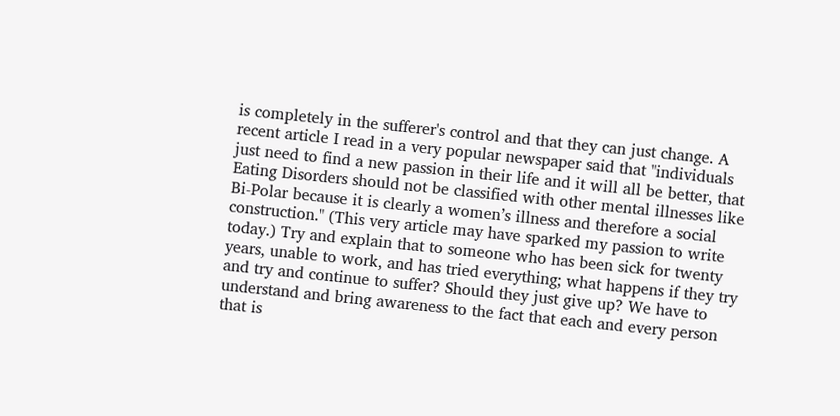is completely in the sufferer's control and that they can just change. A recent article I read in a very popular newspaper said that "individuals just need to find a new passion in their life and it will all be better, that Eating Disorders should not be classified with other mental illnesses like Bi-Polar because it is clearly a women’s illness and therefore a social construction." (This very article may have sparked my passion to write today.) Try and explain that to someone who has been sick for twenty years, unable to work, and has tried everything; what happens if they try and try and continue to suffer? Should they just give up? We have to understand and bring awareness to the fact that each and every person that is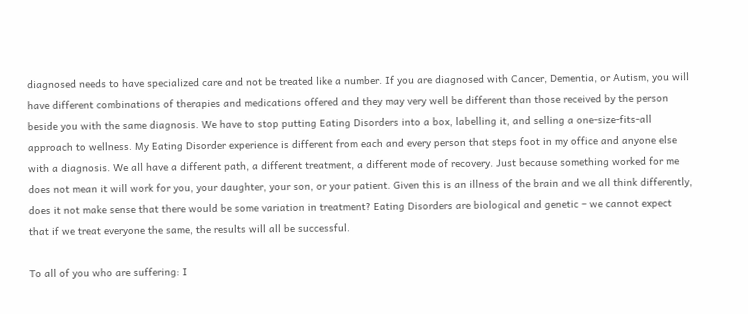diagnosed needs to have specialized care and not be treated like a number. If you are diagnosed with Cancer, Dementia, or Autism, you will have different combinations of therapies and medications offered and they may very well be different than those received by the person beside you with the same diagnosis. We have to stop putting Eating Disorders into a box, labelling it, and selling a one-size-fits-all approach to wellness. My Eating Disorder experience is different from each and every person that steps foot in my office and anyone else with a diagnosis. We all have a different path, a different treatment, a different mode of recovery. Just because something worked for me does not mean it will work for you, your daughter, your son, or your patient. Given this is an illness of the brain and we all think differently, does it not make sense that there would be some variation in treatment? Eating Disorders are biological and genetic – we cannot expect that if we treat everyone the same, the results will all be successful.

To all of you who are suffering: I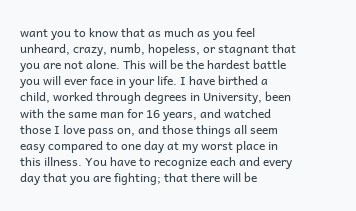want you to know that as much as you feel unheard, crazy, numb, hopeless, or stagnant that you are not alone. This will be the hardest battle you will ever face in your life. I have birthed a child, worked through degrees in University, been with the same man for 16 years, and watched those I love pass on, and those things all seem easy compared to one day at my worst place in this illness. You have to recognize each and every day that you are fighting; that there will be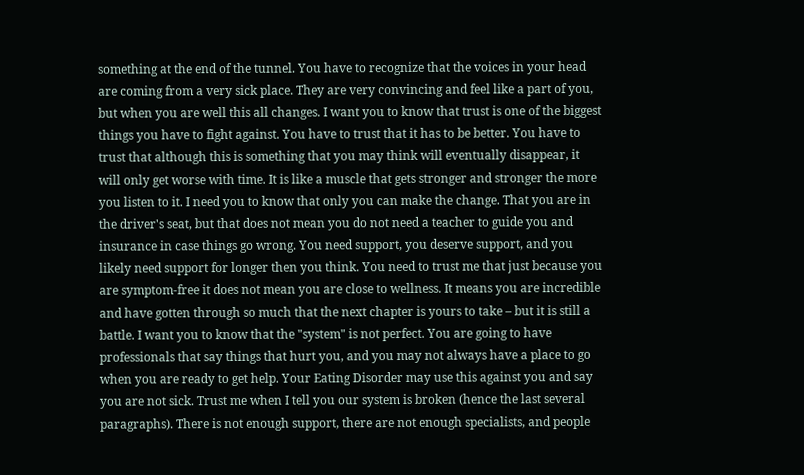something at the end of the tunnel. You have to recognize that the voices in your head are coming from a very sick place. They are very convincing and feel like a part of you, but when you are well this all changes. I want you to know that trust is one of the biggest things you have to fight against. You have to trust that it has to be better. You have to trust that although this is something that you may think will eventually disappear, it will only get worse with time. It is like a muscle that gets stronger and stronger the more you listen to it. I need you to know that only you can make the change. That you are in the driver's seat, but that does not mean you do not need a teacher to guide you and insurance in case things go wrong. You need support, you deserve support, and you likely need support for longer then you think. You need to trust me that just because you are symptom-free it does not mean you are close to wellness. It means you are incredible and have gotten through so much that the next chapter is yours to take – but it is still a battle. I want you to know that the "system" is not perfect. You are going to have professionals that say things that hurt you, and you may not always have a place to go when you are ready to get help. Your Eating Disorder may use this against you and say you are not sick. Trust me when I tell you our system is broken (hence the last several paragraphs). There is not enough support, there are not enough specialists, and people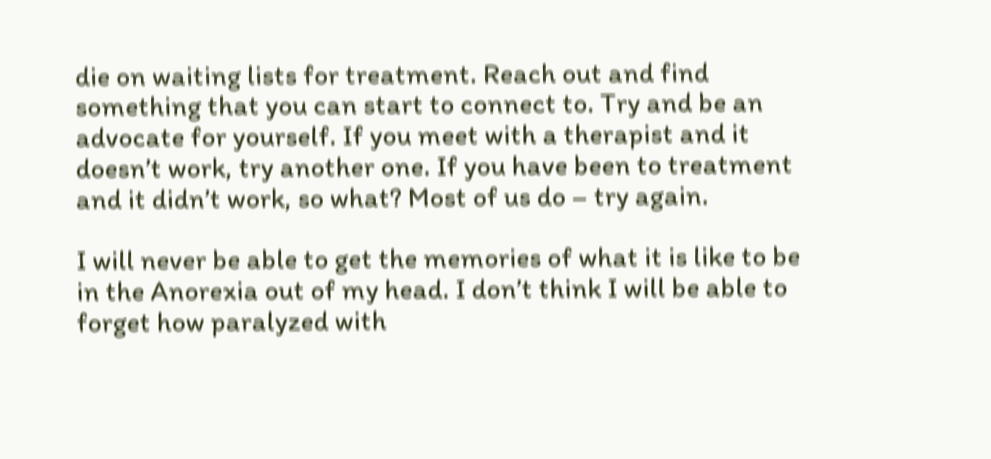die on waiting lists for treatment. Reach out and find something that you can start to connect to. Try and be an advocate for yourself. If you meet with a therapist and it doesn’t work, try another one. If you have been to treatment and it didn’t work, so what? Most of us do – try again.

I will never be able to get the memories of what it is like to be in the Anorexia out of my head. I don’t think I will be able to forget how paralyzed with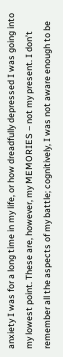anxiety I was for a long time in my life, or how dreadfully depressed I was going into my lowest point. These are, however, my MEMORIES – not my present. I don’t remember all the aspects of my battle; cognitively, I was not aware enough to be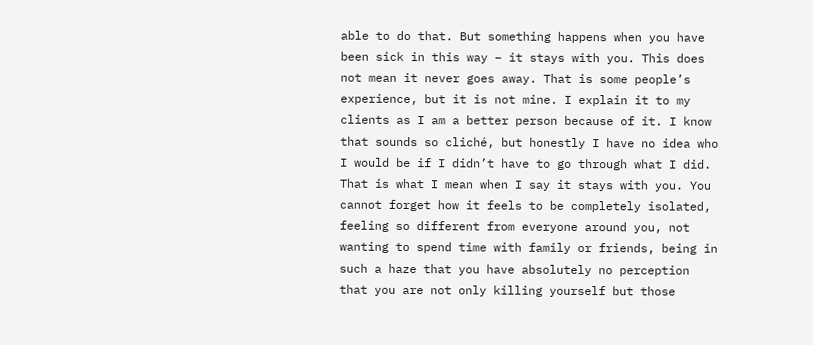able to do that. But something happens when you have been sick in this way – it stays with you. This does not mean it never goes away. That is some people’s experience, but it is not mine. I explain it to my clients as I am a better person because of it. I know that sounds so cliché, but honestly I have no idea who I would be if I didn’t have to go through what I did. That is what I mean when I say it stays with you. You cannot forget how it feels to be completely isolated, feeling so different from everyone around you, not wanting to spend time with family or friends, being in such a haze that you have absolutely no perception that you are not only killing yourself but those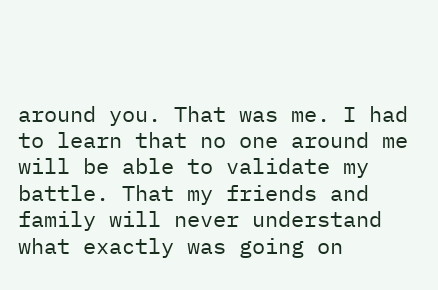around you. That was me. I had to learn that no one around me will be able to validate my battle. That my friends and family will never understand what exactly was going on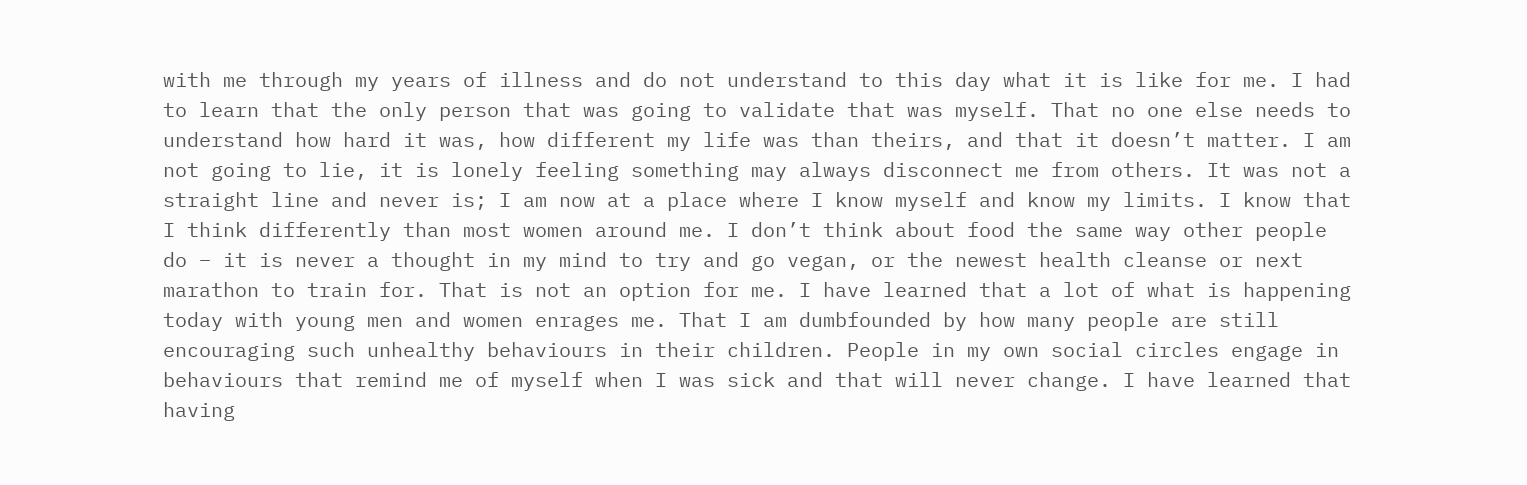with me through my years of illness and do not understand to this day what it is like for me. I had to learn that the only person that was going to validate that was myself. That no one else needs to understand how hard it was, how different my life was than theirs, and that it doesn’t matter. I am not going to lie, it is lonely feeling something may always disconnect me from others. It was not a straight line and never is; I am now at a place where I know myself and know my limits. I know that I think differently than most women around me. I don’t think about food the same way other people do – it is never a thought in my mind to try and go vegan, or the newest health cleanse or next marathon to train for. That is not an option for me. I have learned that a lot of what is happening today with young men and women enrages me. That I am dumbfounded by how many people are still encouraging such unhealthy behaviours in their children. People in my own social circles engage in behaviours that remind me of myself when I was sick and that will never change. I have learned that having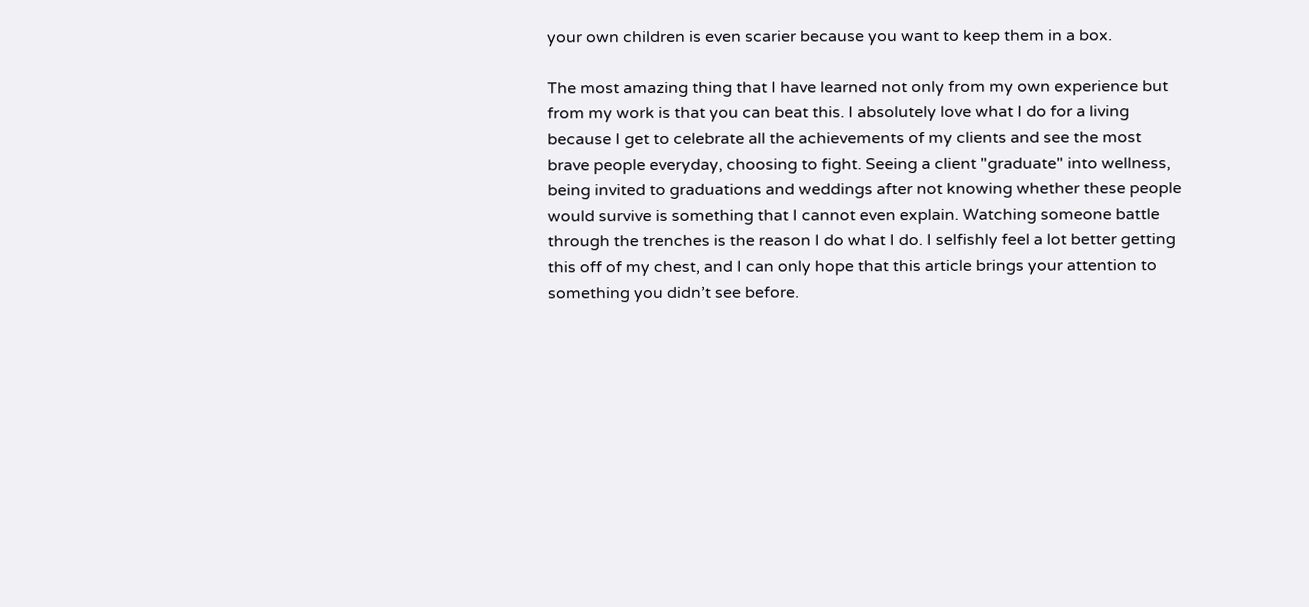your own children is even scarier because you want to keep them in a box.

The most amazing thing that I have learned not only from my own experience but from my work is that you can beat this. I absolutely love what I do for a living because I get to celebrate all the achievements of my clients and see the most brave people everyday, choosing to fight. Seeing a client "graduate" into wellness, being invited to graduations and weddings after not knowing whether these people would survive is something that I cannot even explain. Watching someone battle through the trenches is the reason I do what I do. I selfishly feel a lot better getting this off of my chest, and I can only hope that this article brings your attention to something you didn’t see before.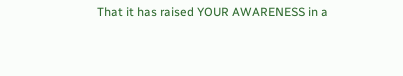That it has raised YOUR AWARENESS in a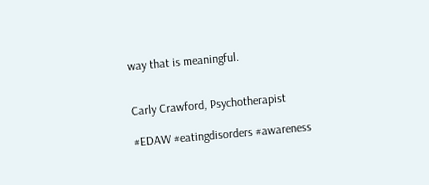way that is meaningful.


Carly Crawford, Psychotherapist

#EDAW #eatingdisorders #awareness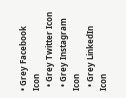• Grey Facebook Icon
  • Grey Twitter Icon
  • Grey Instagram Icon
  • Grey LinkedIn Icon